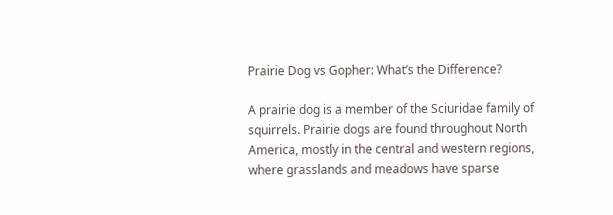Prairie Dog vs Gopher: What’s the Difference?

A prairie dog is a member of the Sciuridae family of squirrels. Prairie dogs are found throughout North America, mostly in the central and western regions, where grasslands and meadows have sparse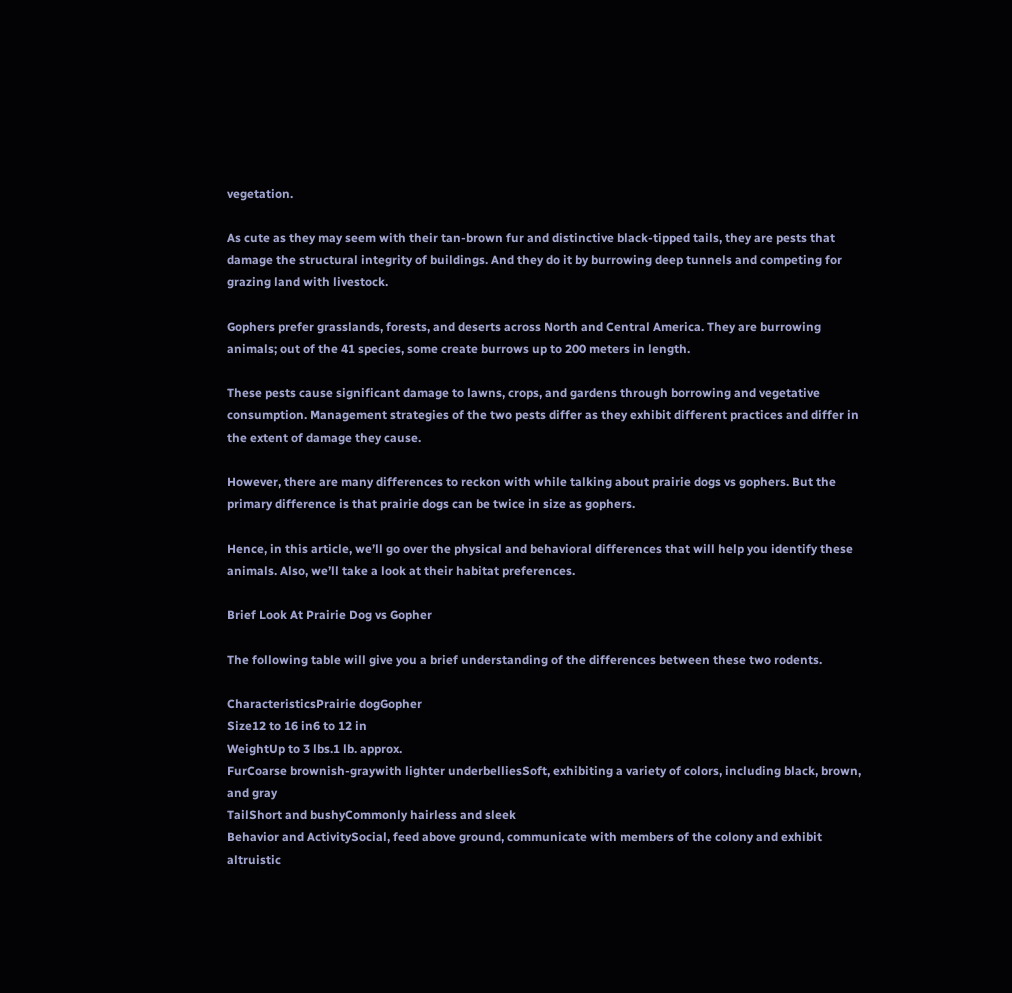vegetation.

As cute as they may seem with their tan-brown fur and distinctive black-tipped tails, they are pests that damage the structural integrity of buildings. And they do it by burrowing deep tunnels and competing for grazing land with livestock.

Gophers prefer grasslands, forests, and deserts across North and Central America. They are burrowing animals; out of the 41 species, some create burrows up to 200 meters in length.

These pests cause significant damage to lawns, crops, and gardens through borrowing and vegetative consumption. Management strategies of the two pests differ as they exhibit different practices and differ in the extent of damage they cause.

However, there are many differences to reckon with while talking about prairie dogs vs gophers. But the primary difference is that prairie dogs can be twice in size as gophers.

Hence, in this article, we’ll go over the physical and behavioral differences that will help you identify these animals. Also, we’ll take a look at their habitat preferences.

Brief Look At Prairie Dog vs Gopher

The following table will give you a brief understanding of the differences between these two rodents.

CharacteristicsPrairie dogGopher
Size12 to 16 in6 to 12 in
WeightUp to 3 lbs.1 lb. approx.
FurCoarse brownish-graywith lighter underbelliesSoft, exhibiting a variety of colors, including black, brown, and gray
TailShort and bushyCommonly hairless and sleek
Behavior and ActivitySocial, feed above ground, communicate with members of the colony and exhibit altruistic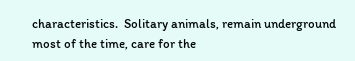characteristics.  Solitary animals, remain underground most of the time, care for the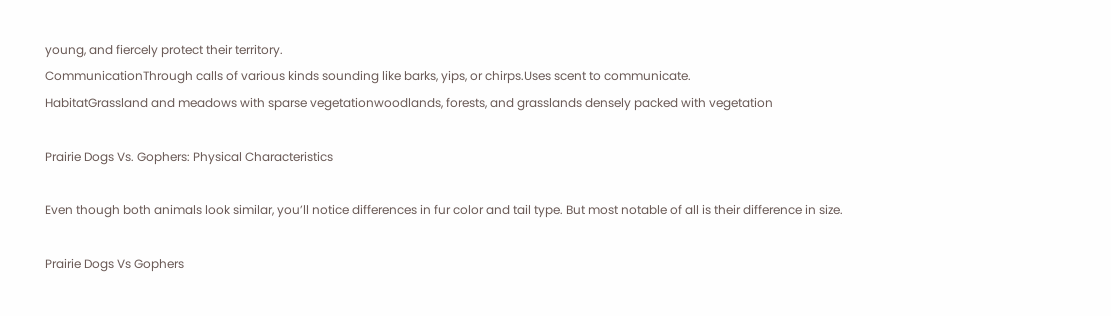young, and fiercely protect their territory.
CommunicationThrough calls of various kinds sounding like barks, yips, or chirps.Uses scent to communicate.
HabitatGrassland and meadows with sparse vegetationwoodlands, forests, and grasslands densely packed with vegetation

Prairie Dogs Vs. Gophers: Physical Characteristics

Even though both animals look similar, you’ll notice differences in fur color and tail type. But most notable of all is their difference in size.

Prairie Dogs Vs Gophers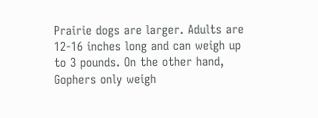Prairie dogs are larger. Adults are 12-16 inches long and can weigh up to 3 pounds. On the other hand, Gophers only weigh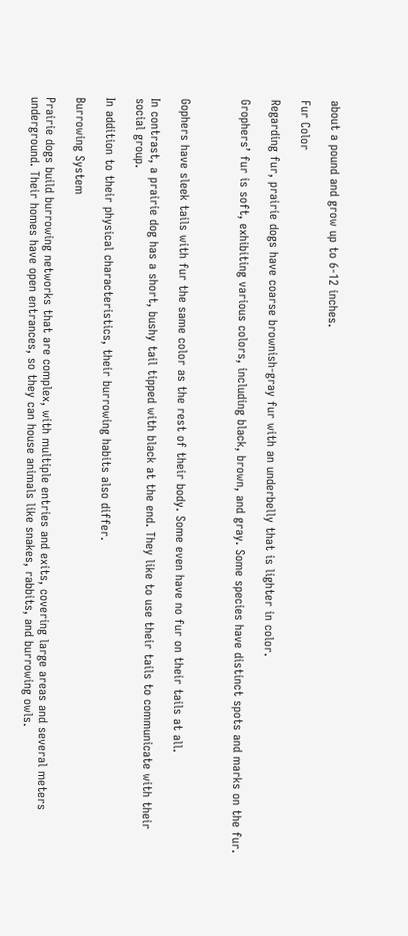about a pound and grow up to 6-12 inches.

Fur Color

Regarding fur, prairie dogs have coarse brownish-gray fur with an underbelly that is lighter in color.

Grophers’ fur is soft, exhibiting various colors, including black, brown, and gray. Some species have distinct spots and marks on the fur.



Gophers have sleek tails with fur the same color as the rest of their body. Some even have no fur on their tails at all.

In contrast, a prairie dog has a short, bushy tail tipped with black at the end. They like to use their tails to communicate with their social group.

In addition to their physical characteristics, their burrowing habits also differ.

Burrowing System

Prairie dogs build burrowing networks that are complex, with multiple entries and exits, covering large areas and several meters underground. Their homes have open entrances, so they can house animals like snakes, rabbits, and burrowing owls.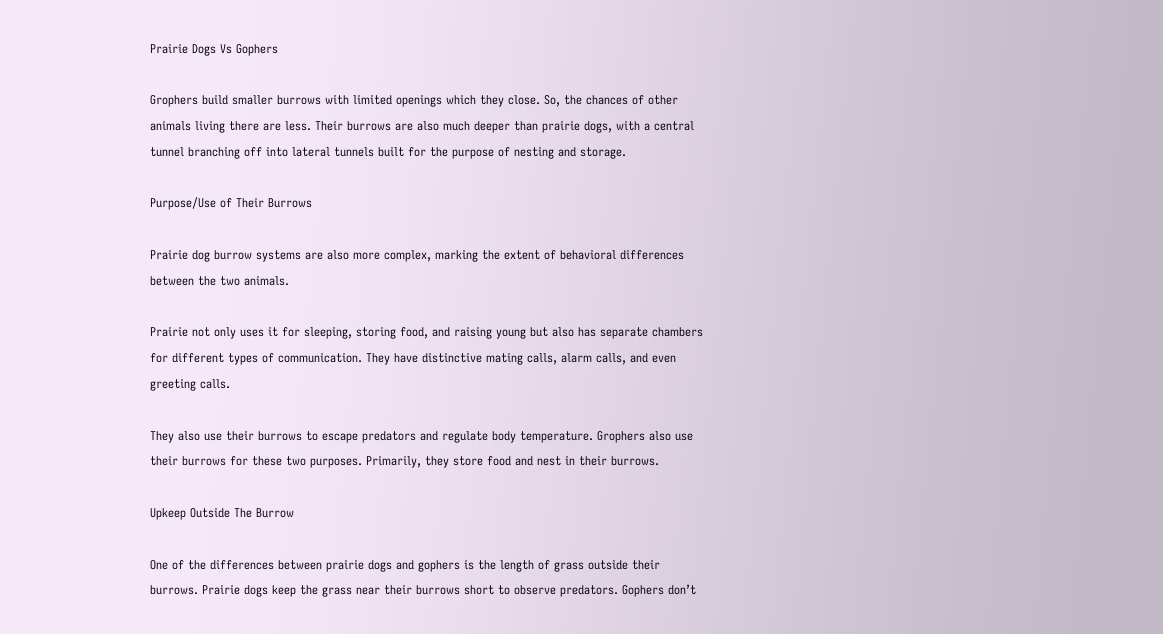Prairie Dogs Vs Gophers

Grophers build smaller burrows with limited openings which they close. So, the chances of other animals living there are less. Their burrows are also much deeper than prairie dogs, with a central tunnel branching off into lateral tunnels built for the purpose of nesting and storage.

Purpose/Use of Their Burrows

Prairie dog burrow systems are also more complex, marking the extent of behavioral differences between the two animals.

Prairie not only uses it for sleeping, storing food, and raising young but also has separate chambers for different types of communication. They have distinctive mating calls, alarm calls, and even greeting calls.

They also use their burrows to escape predators and regulate body temperature. Grophers also use their burrows for these two purposes. Primarily, they store food and nest in their burrows.

Upkeep Outside The Burrow

One of the differences between prairie dogs and gophers is the length of grass outside their burrows. Prairie dogs keep the grass near their burrows short to observe predators. Gophers don’t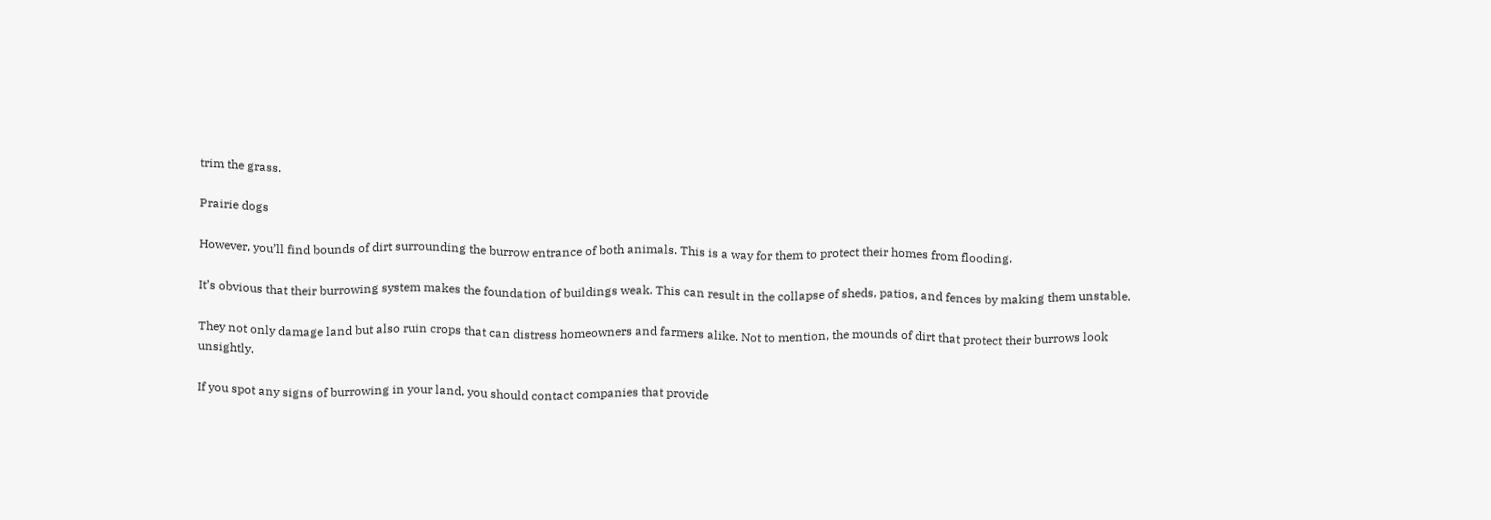trim the grass.

Prairie dogs

However, you’ll find bounds of dirt surrounding the burrow entrance of both animals. This is a way for them to protect their homes from flooding.

It’s obvious that their burrowing system makes the foundation of buildings weak. This can result in the collapse of sheds, patios, and fences by making them unstable.

They not only damage land but also ruin crops that can distress homeowners and farmers alike. Not to mention, the mounds of dirt that protect their burrows look unsightly.

If you spot any signs of burrowing in your land, you should contact companies that provide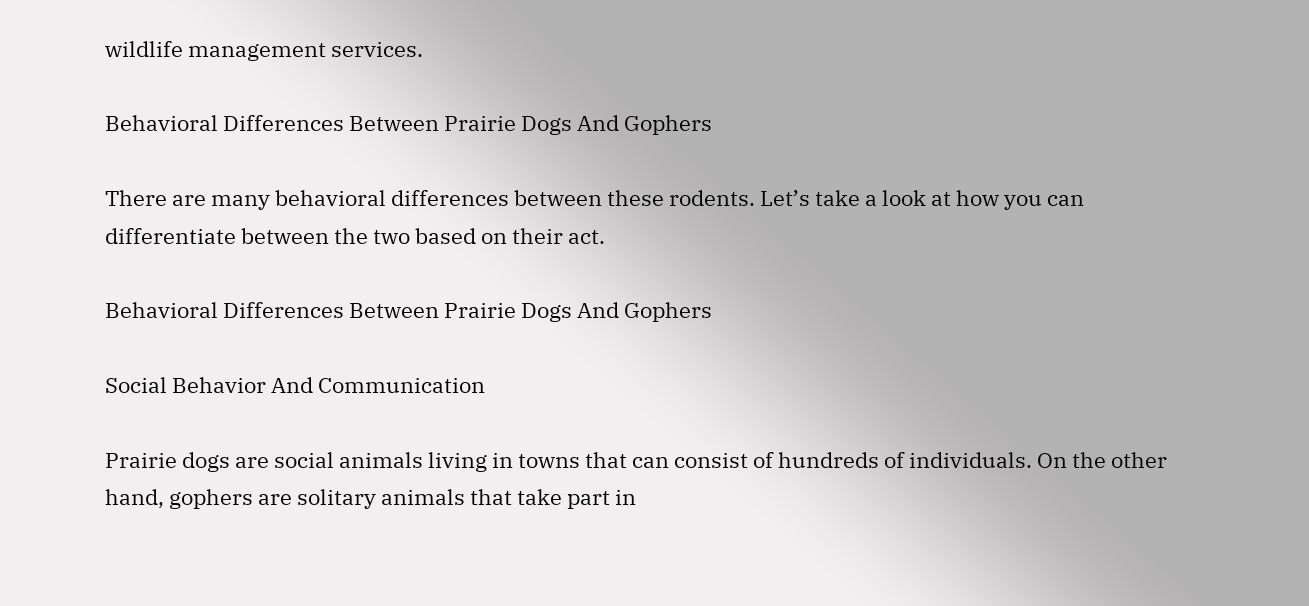wildlife management services.

Behavioral Differences Between Prairie Dogs And Gophers

There are many behavioral differences between these rodents. Let’s take a look at how you can differentiate between the two based on their act.

Behavioral Differences Between Prairie Dogs And Gophers

Social Behavior And Communication

Prairie dogs are social animals living in towns that can consist of hundreds of individuals. On the other hand, gophers are solitary animals that take part in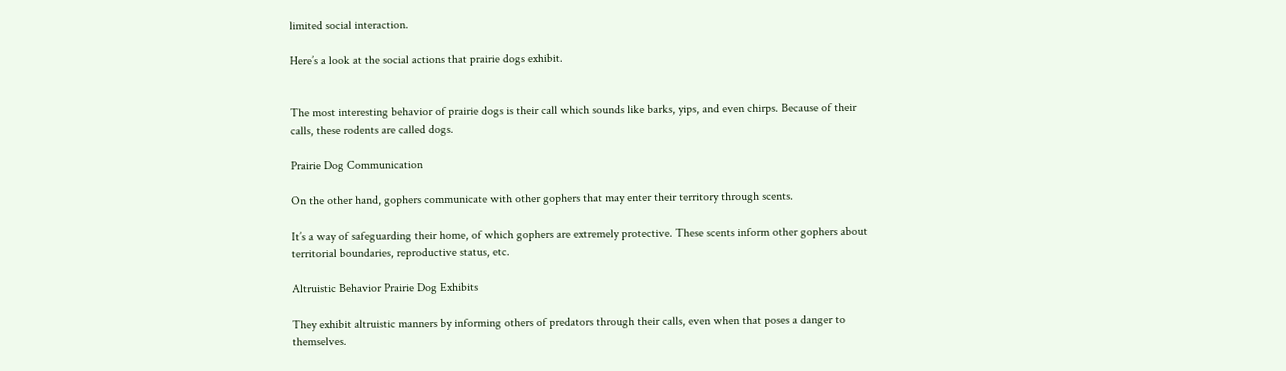limited social interaction.

Here’s a look at the social actions that prairie dogs exhibit.


The most interesting behavior of prairie dogs is their call which sounds like barks, yips, and even chirps. Because of their calls, these rodents are called dogs.

Prairie Dog Communication

On the other hand, gophers communicate with other gophers that may enter their territory through scents.

It’s a way of safeguarding their home, of which gophers are extremely protective. These scents inform other gophers about territorial boundaries, reproductive status, etc.

Altruistic Behavior Prairie Dog Exhibits

They exhibit altruistic manners by informing others of predators through their calls, even when that poses a danger to themselves.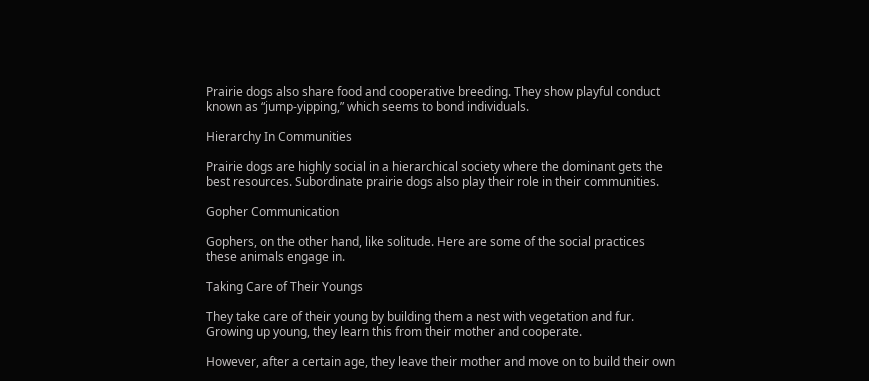Prairie dogs also share food and cooperative breeding. They show playful conduct known as “jump-yipping,” which seems to bond individuals.

Hierarchy In Communities

Prairie dogs are highly social in a hierarchical society where the dominant gets the best resources. Subordinate prairie dogs also play their role in their communities.

Gopher Communication

Gophers, on the other hand, like solitude. Here are some of the social practices these animals engage in.

Taking Care of Their Youngs

They take care of their young by building them a nest with vegetation and fur. Growing up young, they learn this from their mother and cooperate.

However, after a certain age, they leave their mother and move on to build their own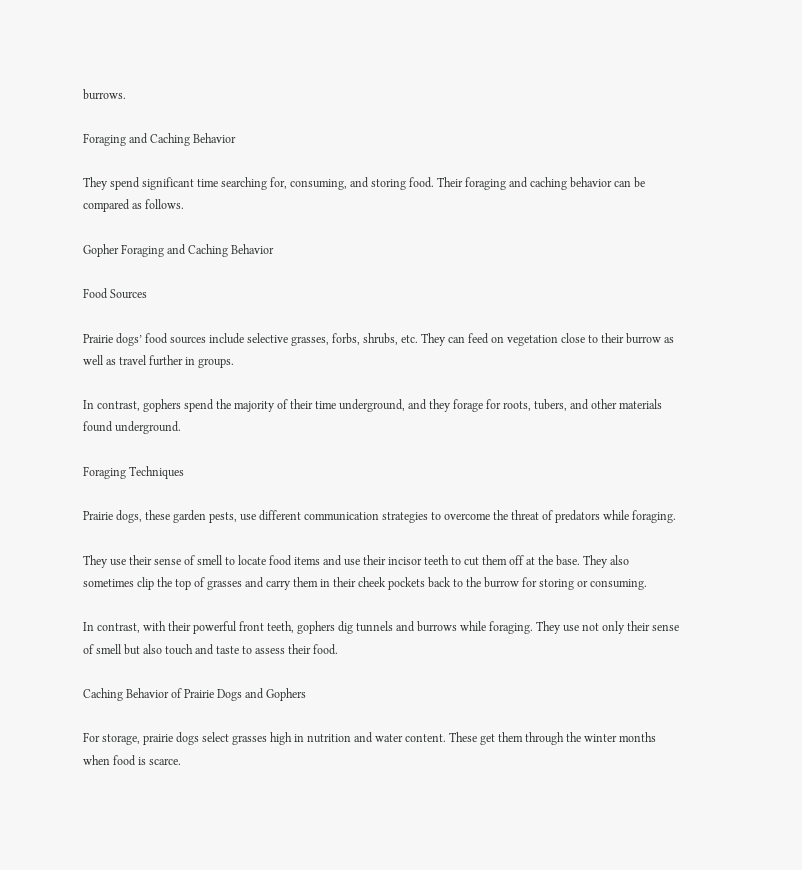burrows.

Foraging and Caching Behavior

They spend significant time searching for, consuming, and storing food. Their foraging and caching behavior can be compared as follows.

Gopher Foraging and Caching Behavior

Food Sources

Prairie dogs’ food sources include selective grasses, forbs, shrubs, etc. They can feed on vegetation close to their burrow as well as travel further in groups.

In contrast, gophers spend the majority of their time underground, and they forage for roots, tubers, and other materials found underground.

Foraging Techniques

Prairie dogs, these garden pests, use different communication strategies to overcome the threat of predators while foraging.

They use their sense of smell to locate food items and use their incisor teeth to cut them off at the base. They also sometimes clip the top of grasses and carry them in their cheek pockets back to the burrow for storing or consuming.

In contrast, with their powerful front teeth, gophers dig tunnels and burrows while foraging. They use not only their sense of smell but also touch and taste to assess their food.

Caching Behavior of Prairie Dogs and Gophers

For storage, prairie dogs select grasses high in nutrition and water content. These get them through the winter months when food is scarce.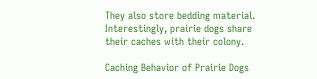They also store bedding material. Interestingly, prairie dogs share their caches with their colony.

Caching Behavior of Prairie Dogs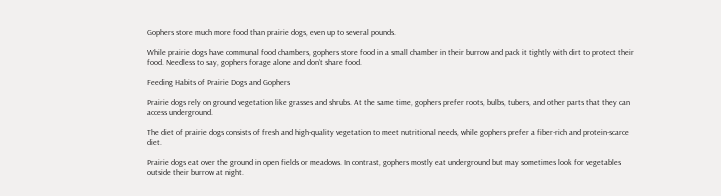Gophers store much more food than prairie dogs, even up to several pounds.

While prairie dogs have communal food chambers, gophers store food in a small chamber in their burrow and pack it tightly with dirt to protect their food. Needless to say, gophers forage alone and don’t share food.

Feeding Habits of Prairie Dogs and Gophers

Prairie dogs rely on ground vegetation like grasses and shrubs. At the same time, gophers prefer roots, bulbs, tubers, and other parts that they can access underground.

The diet of prairie dogs consists of fresh and high-quality vegetation to meet nutritional needs, while gophers prefer a fiber-rich and protein-scarce diet.

Prairie dogs eat over the ground in open fields or meadows. In contrast, gophers mostly eat underground but may sometimes look for vegetables outside their burrow at night.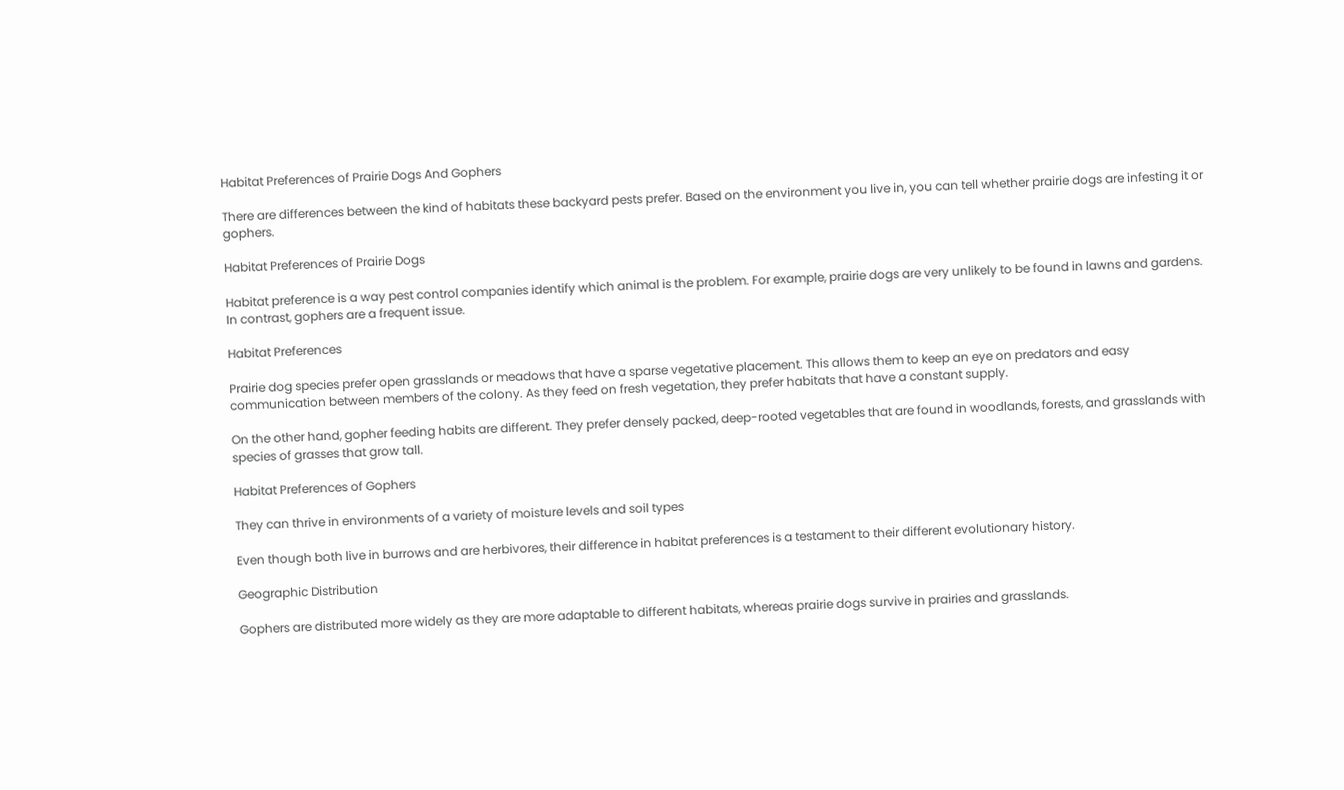Habitat Preferences of Prairie Dogs And Gophers

There are differences between the kind of habitats these backyard pests prefer. Based on the environment you live in, you can tell whether prairie dogs are infesting it or gophers.

Habitat Preferences of Prairie Dogs

Habitat preference is a way pest control companies identify which animal is the problem. For example, prairie dogs are very unlikely to be found in lawns and gardens. In contrast, gophers are a frequent issue.

Habitat Preferences

Prairie dog species prefer open grasslands or meadows that have a sparse vegetative placement. This allows them to keep an eye on predators and easy communication between members of the colony. As they feed on fresh vegetation, they prefer habitats that have a constant supply.

On the other hand, gopher feeding habits are different. They prefer densely packed, deep-rooted vegetables that are found in woodlands, forests, and grasslands with species of grasses that grow tall.

Habitat Preferences of Gophers

They can thrive in environments of a variety of moisture levels and soil types

Even though both live in burrows and are herbivores, their difference in habitat preferences is a testament to their different evolutionary history.

Geographic Distribution

Gophers are distributed more widely as they are more adaptable to different habitats, whereas prairie dogs survive in prairies and grasslands.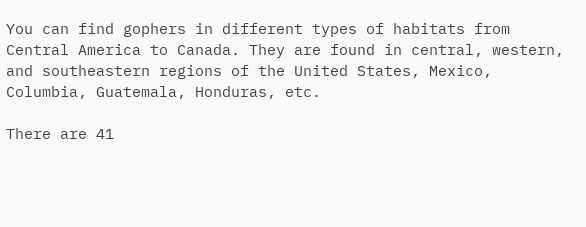You can find gophers in different types of habitats from Central America to Canada. They are found in central, western, and southeastern regions of the United States, Mexico, Columbia, Guatemala, Honduras, etc.

There are 41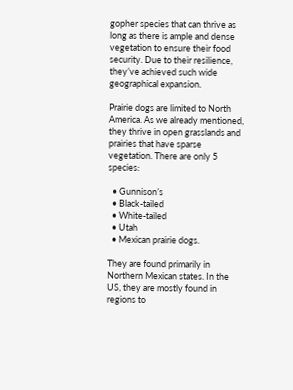gopher species that can thrive as long as there is ample and dense vegetation to ensure their food security. Due to their resilience, they’ve achieved such wide geographical expansion.

Prairie dogs are limited to North America. As we already mentioned, they thrive in open grasslands and prairies that have sparse vegetation. There are only 5 species:

  • Gunnison’s
  • Black-tailed
  • White-tailed
  • Utah
  • Mexican prairie dogs.

They are found primarily in Northern Mexican states. In the US, they are mostly found in regions to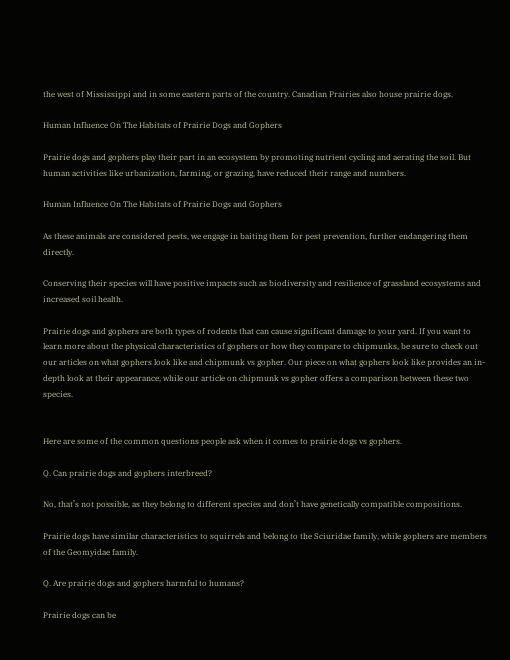the west of Mississippi and in some eastern parts of the country. Canadian Prairies also house prairie dogs.

Human Influence On The Habitats of Prairie Dogs and Gophers

Prairie dogs and gophers play their part in an ecosystem by promoting nutrient cycling and aerating the soil. But human activities like urbanization, farming, or grazing, have reduced their range and numbers.

Human Influence On The Habitats of Prairie Dogs and Gophers

As these animals are considered pests, we engage in baiting them for pest prevention, further endangering them directly.

Conserving their species will have positive impacts such as biodiversity and resilience of grassland ecosystems and increased soil health.

Prairie dogs and gophers are both types of rodents that can cause significant damage to your yard. If you want to learn more about the physical characteristics of gophers or how they compare to chipmunks, be sure to check out our articles on what gophers look like and chipmunk vs gopher. Our piece on what gophers look like provides an in-depth look at their appearance, while our article on chipmunk vs gopher offers a comparison between these two species.


Here are some of the common questions people ask when it comes to prairie dogs vs gophers.

Q. Can prairie dogs and gophers interbreed?

No, that’s not possible, as they belong to different species and don’t have genetically compatible compositions.

Prairie dogs have similar characteristics to squirrels and belong to the Sciuridae family, while gophers are members of the Geomyidae family.

Q. Are prairie dogs and gophers harmful to humans?

Prairie dogs can be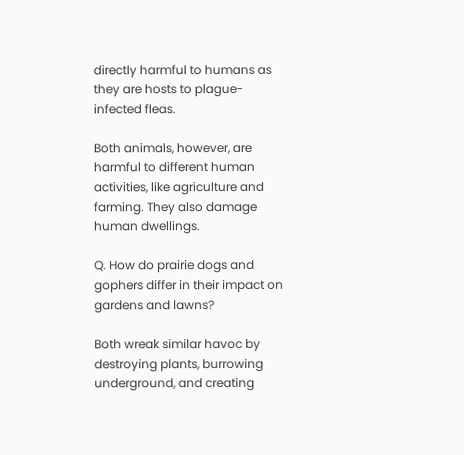directly harmful to humans as they are hosts to plague-infected fleas.

Both animals, however, are harmful to different human activities, like agriculture and farming. They also damage human dwellings.

Q. How do prairie dogs and gophers differ in their impact on gardens and lawns?

Both wreak similar havoc by destroying plants, burrowing underground, and creating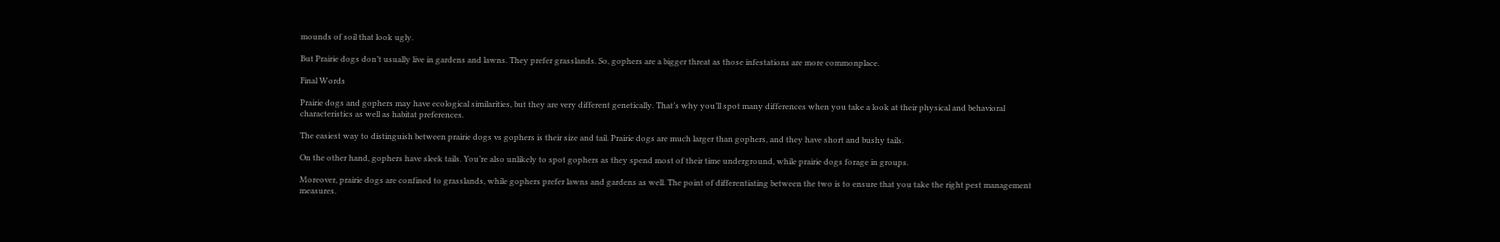mounds of soil that look ugly.

But Prairie dogs don’t usually live in gardens and lawns. They prefer grasslands. So, gophers are a bigger threat as those infestations are more commonplace.

Final Words

Prairie dogs and gophers may have ecological similarities, but they are very different genetically. That’s why you’ll spot many differences when you take a look at their physical and behavioral characteristics as well as habitat preferences.

The easiest way to distinguish between prairie dogs vs gophers is their size and tail. Prairie dogs are much larger than gophers, and they have short and bushy tails.

On the other hand, gophers have sleek tails. You’re also unlikely to spot gophers as they spend most of their time underground, while prairie dogs forage in groups.

Moreover, prairie dogs are confined to grasslands, while gophers prefer lawns and gardens as well. The point of differentiating between the two is to ensure that you take the right pest management measures.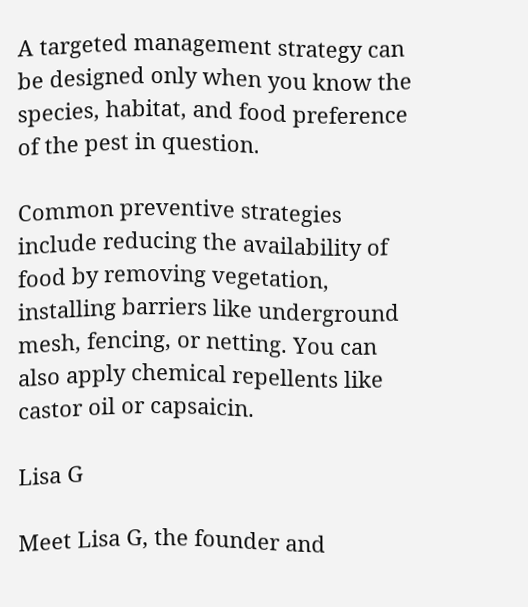A targeted management strategy can be designed only when you know the species, habitat, and food preference of the pest in question.

Common preventive strategies include reducing the availability of food by removing vegetation, installing barriers like underground mesh, fencing, or netting. You can also apply chemical repellents like castor oil or capsaicin.

Lisa G

Meet Lisa G, the founder and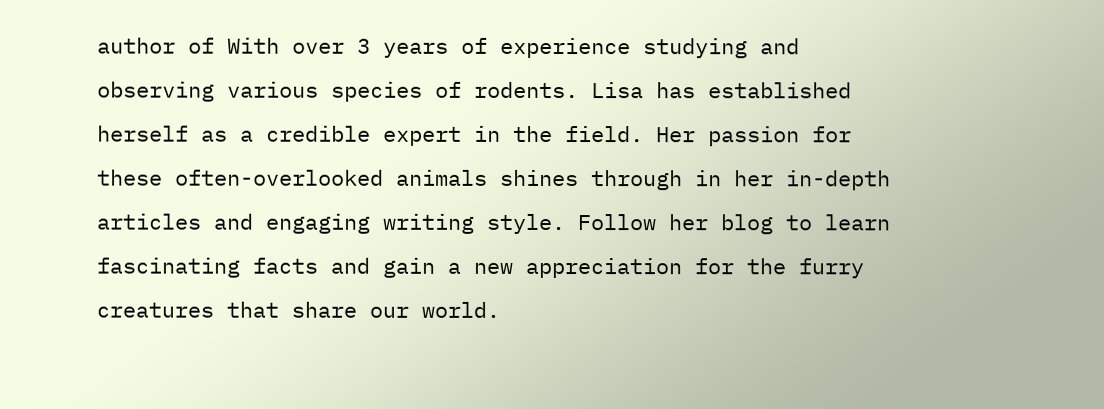author of With over 3 years of experience studying and observing various species of rodents. Lisa has established herself as a credible expert in the field. Her passion for these often-overlooked animals shines through in her in-depth articles and engaging writing style. Follow her blog to learn fascinating facts and gain a new appreciation for the furry creatures that share our world.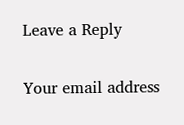Leave a Reply

Your email address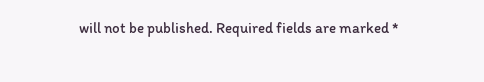will not be published. Required fields are marked *